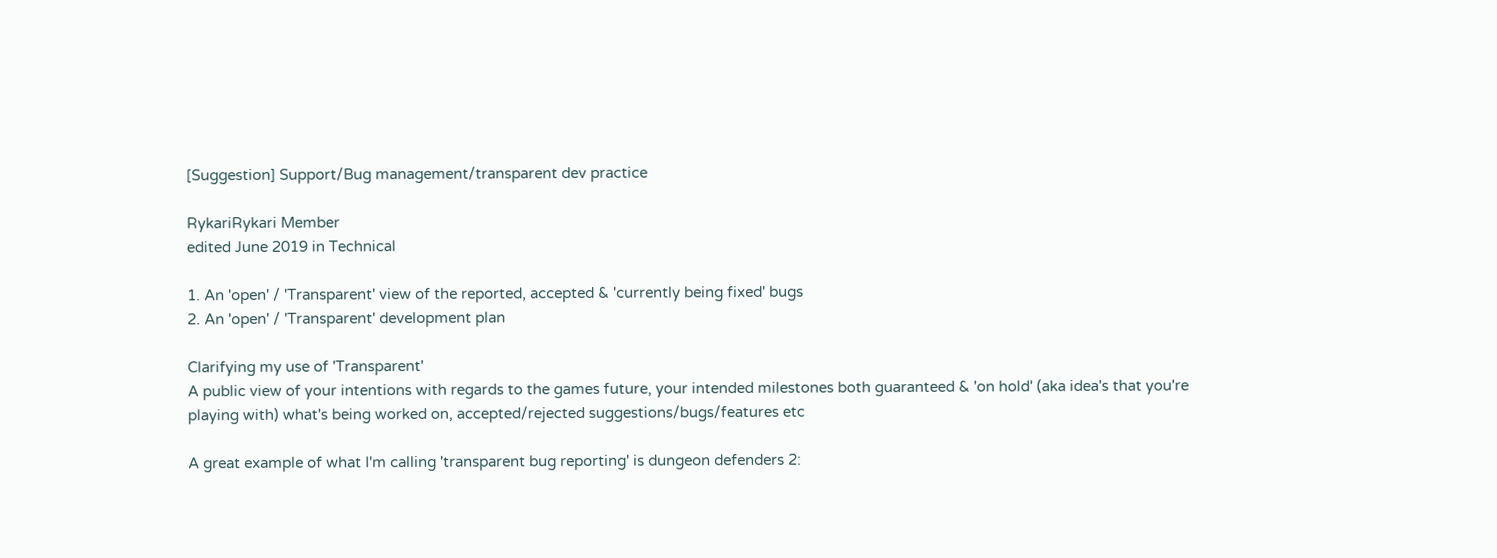[Suggestion] Support/Bug management/transparent dev practice

RykariRykari Member
edited June 2019 in Technical

1. An 'open' / 'Transparent' view of the reported, accepted & 'currently being fixed' bugs
2. An 'open' / 'Transparent' development plan

Clarifying my use of 'Transparent'
A public view of your intentions with regards to the games future, your intended milestones both guaranteed & 'on hold' (aka idea's that you're playing with) what's being worked on, accepted/rejected suggestions/bugs/features etc

A great example of what I'm calling 'transparent bug reporting' is dungeon defenders 2: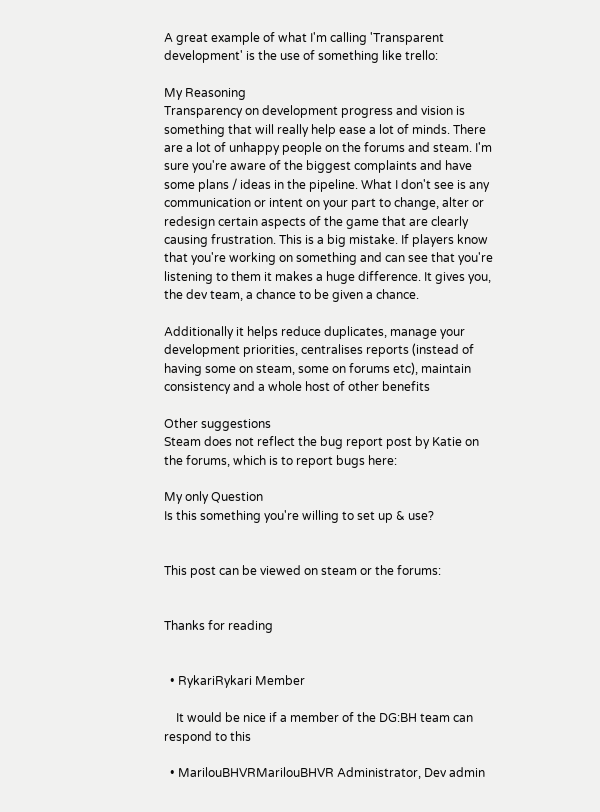A great example of what I'm calling 'Transparent development' is the use of something like trello:

My Reasoning
Transparency on development progress and vision is something that will really help ease a lot of minds. There are a lot of unhappy people on the forums and steam. I'm sure you're aware of the biggest complaints and have some plans / ideas in the pipeline. What I don't see is any communication or intent on your part to change, alter or redesign certain aspects of the game that are clearly causing frustration. This is a big mistake. If players know that you're working on something and can see that you're listening to them it makes a huge difference. It gives you, the dev team, a chance to be given a chance.

Additionally it helps reduce duplicates, manage your development priorities, centralises reports (instead of having some on steam, some on forums etc), maintain consistency and a whole host of other benefits

Other suggestions
Steam does not reflect the bug report post by Katie on the forums, which is to report bugs here:

My only Question
Is this something you're willing to set up & use?


This post can be viewed on steam or the forums:


Thanks for reading


  • RykariRykari Member

    It would be nice if a member of the DG:BH team can respond to this

  • MarilouBHVRMarilouBHVR Administrator, Dev admin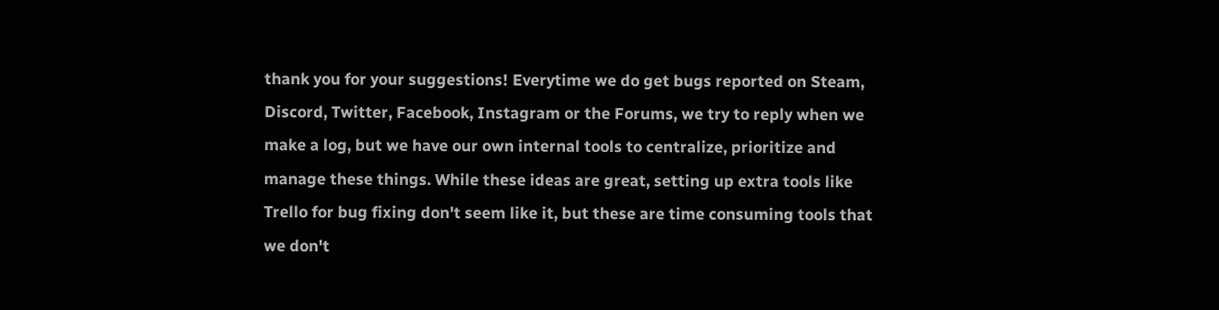thank you for your suggestions! Everytime we do get bugs reported on Steam, Discord, Twitter, Facebook, Instagram or the Forums, we try to reply when we make a log, but we have our own internal tools to centralize, prioritize and manage these things. While these ideas are great, setting up extra tools like Trello for bug fixing don't seem like it, but these are time consuming tools that we don't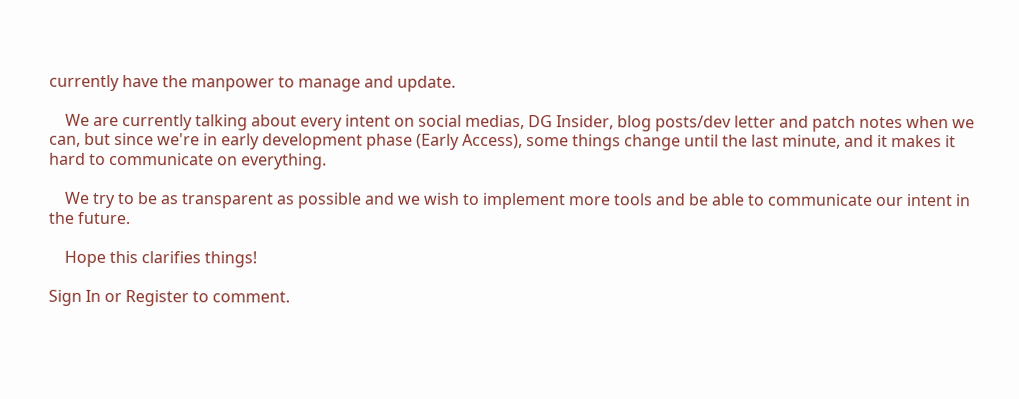currently have the manpower to manage and update.

    We are currently talking about every intent on social medias, DG Insider, blog posts/dev letter and patch notes when we can, but since we're in early development phase (Early Access), some things change until the last minute, and it makes it hard to communicate on everything.

    We try to be as transparent as possible and we wish to implement more tools and be able to communicate our intent in the future.

    Hope this clarifies things!

Sign In or Register to comment.